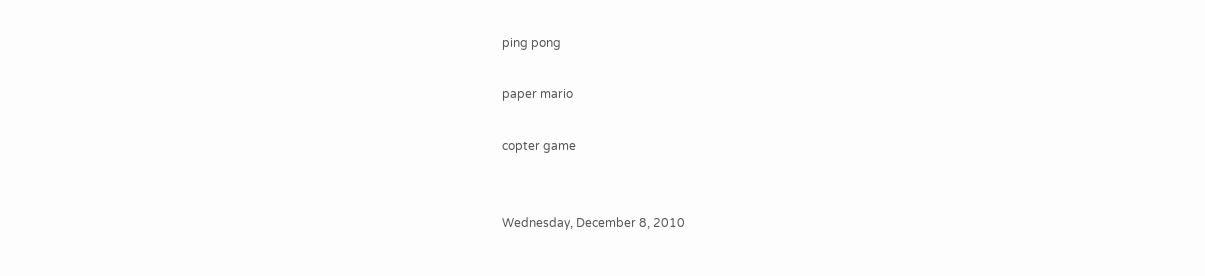ping pong

paper mario

copter game


Wednesday, December 8, 2010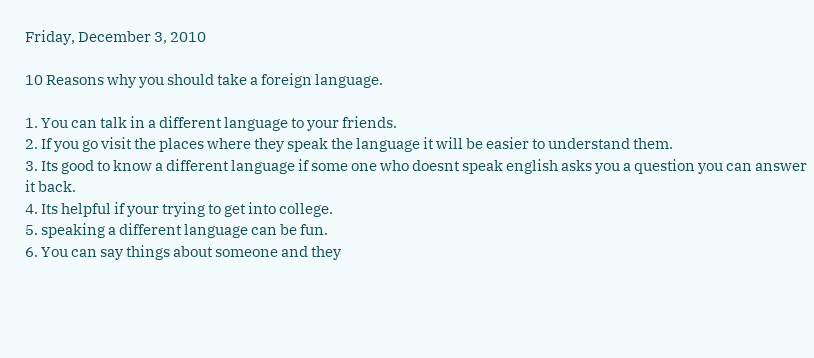Friday, December 3, 2010

10 Reasons why you should take a foreign language.

1. You can talk in a different language to your friends.
2. If you go visit the places where they speak the language it will be easier to understand them.
3. Its good to know a different language if some one who doesnt speak english asks you a question you can answer it back.
4. Its helpful if your trying to get into college.
5. speaking a different language can be fun.
6. You can say things about someone and they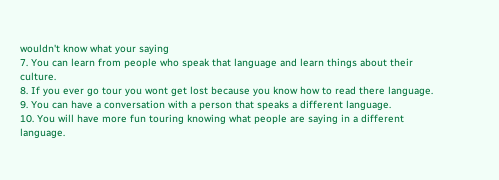wouldn't know what your saying
7. You can learn from people who speak that language and learn things about their culture.
8. If you ever go tour you wont get lost because you know how to read there language.
9. You can have a conversation with a person that speaks a different language.
10. You will have more fun touring knowing what people are saying in a different language.